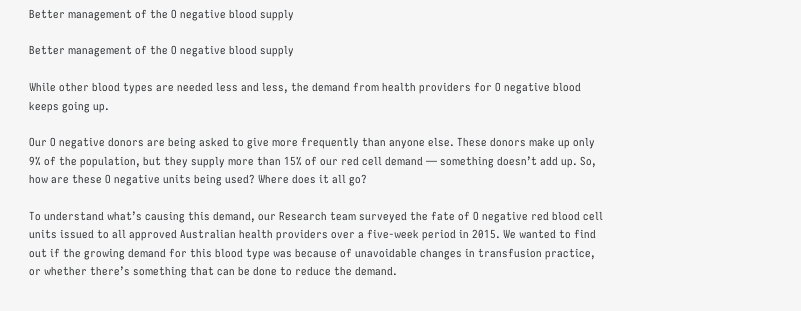Better management of the O negative blood supply

Better management of the O negative blood supply

While other blood types are needed less and less, the demand from health providers for O negative blood keeps going up.

Our O negative donors are being asked to give more frequently than anyone else. These donors make up only 9% of the population, but they supply more than 15% of our red cell demand — something doesn’t add up. So, how are these O negative units being used? Where does it all go?

To understand what’s causing this demand, our Research team surveyed the fate of O negative red blood cell units issued to all approved Australian health providers over a five-week period in 2015. We wanted to find out if the growing demand for this blood type was because of unavoidable changes in transfusion practice, or whether there’s something that can be done to reduce the demand.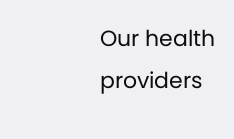Our health providers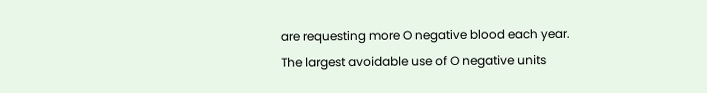are requesting more O negative blood each year. The largest avoidable use of O negative units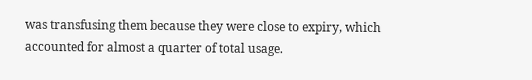was transfusing them because they were close to expiry, which accounted for almost a quarter of total usage.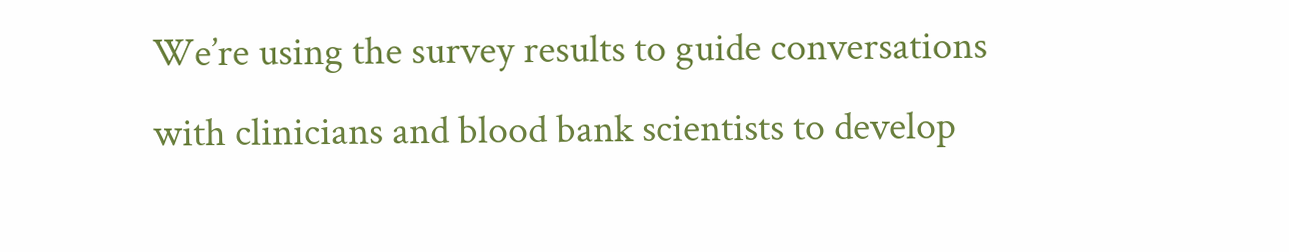We’re using the survey results to guide conversations with clinicians and blood bank scientists to develop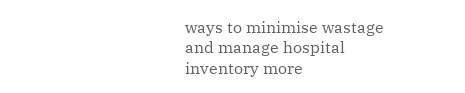ways to minimise wastage and manage hospital inventory more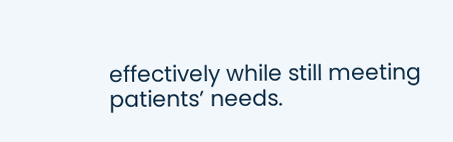effectively while still meeting patients’ needs.